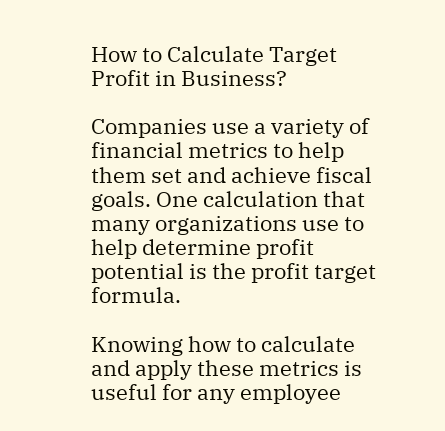How to Calculate Target Profit in Business?

Companies use a variety of financial metrics to help them set and achieve fiscal goals. One calculation that many organizations use to help determine profit potential is the profit target formula.

Knowing how to calculate and apply these metrics is useful for any employee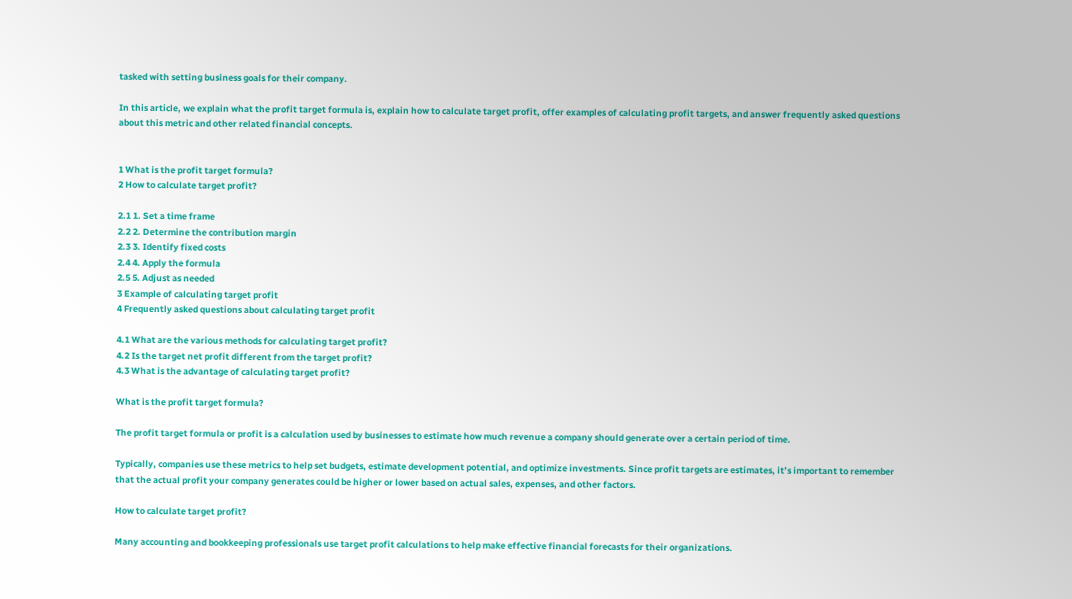tasked with setting business goals for their company.

In this article, we explain what the profit target formula is, explain how to calculate target profit, offer examples of calculating profit targets, and answer frequently asked questions about this metric and other related financial concepts.


1 What is the profit target formula?
2 How to calculate target profit?

2.1 1. Set a time frame
2.2 2. Determine the contribution margin
2.3 3. Identify fixed costs
2.4 4. Apply the formula
2.5 5. Adjust as needed
3 Example of calculating target profit
4 Frequently asked questions about calculating target profit

4.1 What are the various methods for calculating target profit?
4.2 Is the target net profit different from the target profit?
4.3 What is the advantage of calculating target profit?

What is the profit target formula?

The profit target formula or profit is a calculation used by businesses to estimate how much revenue a company should generate over a certain period of time.

Typically, companies use these metrics to help set budgets, estimate development potential, and optimize investments. Since profit targets are estimates, it’s important to remember that the actual profit your company generates could be higher or lower based on actual sales, expenses, and other factors.

How to calculate target profit?

Many accounting and bookkeeping professionals use target profit calculations to help make effective financial forecasts for their organizations.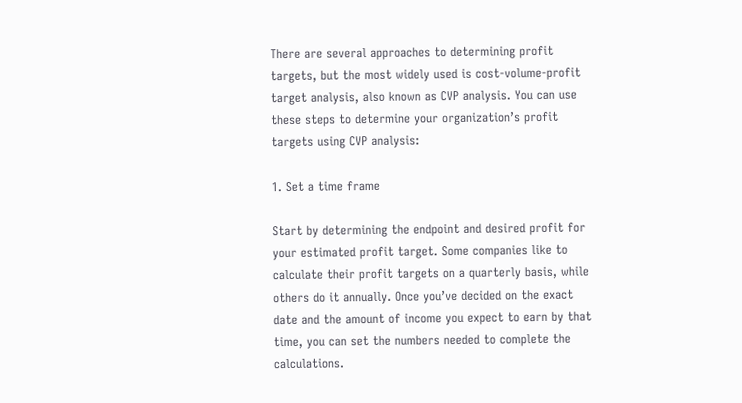There are several approaches to determining profit targets, but the most widely used is cost-volume-profit target analysis, also known as CVP analysis. You can use these steps to determine your organization’s profit targets using CVP analysis:

1. Set a time frame

Start by determining the endpoint and desired profit for your estimated profit target. Some companies like to calculate their profit targets on a quarterly basis, while others do it annually. Once you’ve decided on the exact date and the amount of income you expect to earn by that time, you can set the numbers needed to complete the calculations.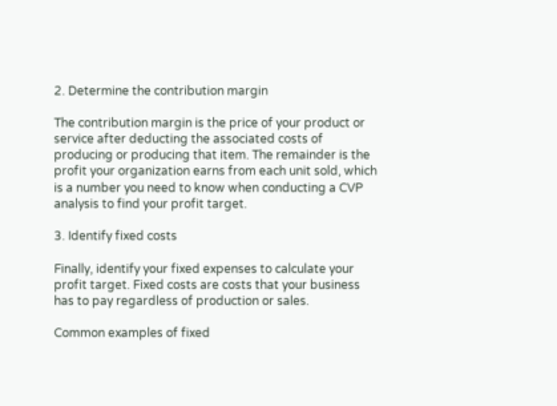2. Determine the contribution margin

The contribution margin is the price of your product or service after deducting the associated costs of producing or producing that item. The remainder is the profit your organization earns from each unit sold, which is a number you need to know when conducting a CVP analysis to find your profit target.

3. Identify fixed costs

Finally, identify your fixed expenses to calculate your profit target. Fixed costs are costs that your business has to pay regardless of production or sales.

Common examples of fixed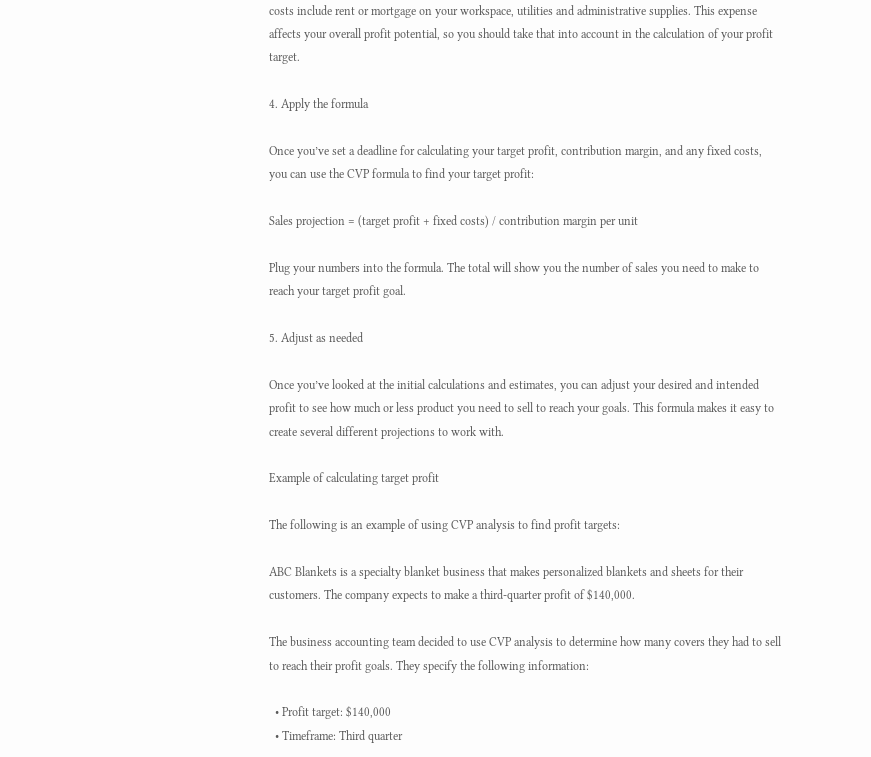costs include rent or mortgage on your workspace, utilities and administrative supplies. This expense affects your overall profit potential, so you should take that into account in the calculation of your profit target.

4. Apply the formula

Once you’ve set a deadline for calculating your target profit, contribution margin, and any fixed costs, you can use the CVP formula to find your target profit:

Sales projection = (target profit + fixed costs) / contribution margin per unit

Plug your numbers into the formula. The total will show you the number of sales you need to make to reach your target profit goal.

5. Adjust as needed

Once you’ve looked at the initial calculations and estimates, you can adjust your desired and intended profit to see how much or less product you need to sell to reach your goals. This formula makes it easy to create several different projections to work with.

Example of calculating target profit

The following is an example of using CVP analysis to find profit targets:

ABC Blankets is a specialty blanket business that makes personalized blankets and sheets for their customers. The company expects to make a third-quarter profit of $140,000.

The business accounting team decided to use CVP analysis to determine how many covers they had to sell to reach their profit goals. They specify the following information:

  • Profit target: $140,000
  • Timeframe: Third quarter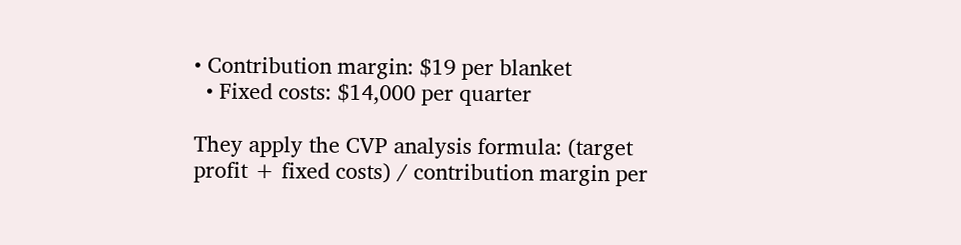• Contribution margin: $19 per blanket
  • Fixed costs: $14,000 per quarter

They apply the CVP analysis formula: (target profit + fixed costs) / contribution margin per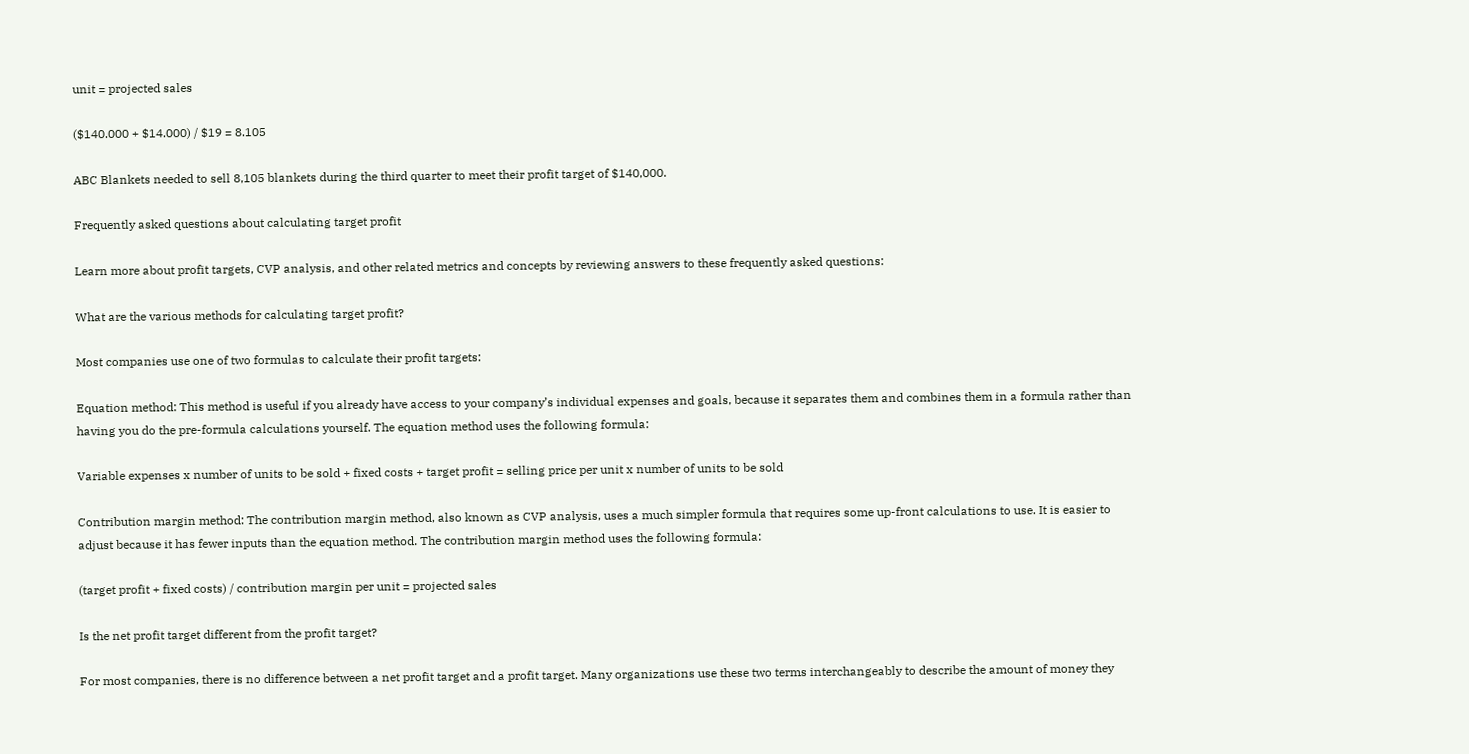unit = projected sales

($140.000 + $14.000) / $19 = 8.105

ABC Blankets needed to sell 8,105 blankets during the third quarter to meet their profit target of $140,000.

Frequently asked questions about calculating target profit

Learn more about profit targets, CVP analysis, and other related metrics and concepts by reviewing answers to these frequently asked questions:

What are the various methods for calculating target profit?

Most companies use one of two formulas to calculate their profit targets:

Equation method: This method is useful if you already have access to your company’s individual expenses and goals, because it separates them and combines them in a formula rather than having you do the pre-formula calculations yourself. The equation method uses the following formula:

Variable expenses x number of units to be sold + fixed costs + target profit = selling price per unit x number of units to be sold

Contribution margin method: The contribution margin method, also known as CVP analysis, uses a much simpler formula that requires some up-front calculations to use. It is easier to adjust because it has fewer inputs than the equation method. The contribution margin method uses the following formula:

(target profit + fixed costs) / contribution margin per unit = projected sales

Is the net profit target different from the profit target?

For most companies, there is no difference between a net profit target and a profit target. Many organizations use these two terms interchangeably to describe the amount of money they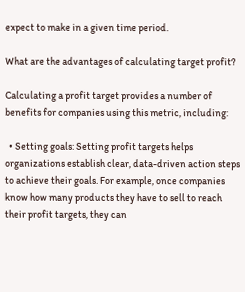expect to make in a given time period.

What are the advantages of calculating target profit?

Calculating a profit target provides a number of benefits for companies using this metric, including:

  • Setting goals: Setting profit targets helps organizations establish clear, data-driven action steps to achieve their goals. For example, once companies know how many products they have to sell to reach their profit targets, they can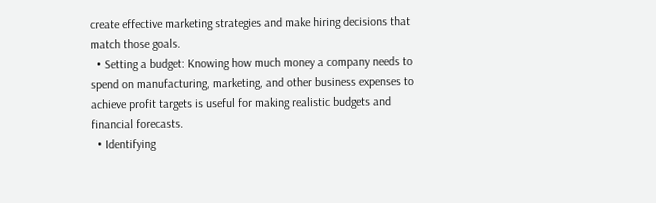create effective marketing strategies and make hiring decisions that match those goals.
  • Setting a budget: Knowing how much money a company needs to spend on manufacturing, marketing, and other business expenses to achieve profit targets is useful for making realistic budgets and financial forecasts.
  • Identifying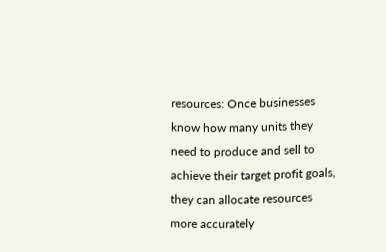resources: Once businesses know how many units they need to produce and sell to achieve their target profit goals, they can allocate resources more accurately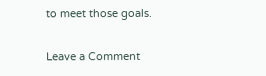to meet those goals.

Leave a Comment